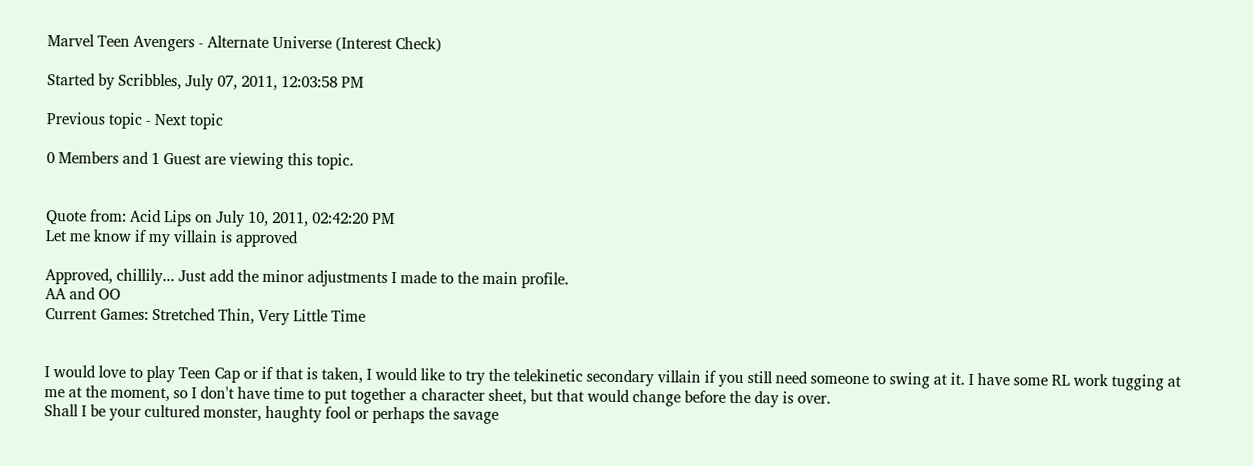Marvel Teen Avengers - Alternate Universe (Interest Check)

Started by Scribbles, July 07, 2011, 12:03:58 PM

Previous topic - Next topic

0 Members and 1 Guest are viewing this topic.


Quote from: Acid Lips on July 10, 2011, 02:42:20 PM
Let me know if my villain is approved

Approved, chillily... Just add the minor adjustments I made to the main profile.
AA and OO
Current Games: Stretched Thin, Very Little Time


I would love to play Teen Cap or if that is taken, I would like to try the telekinetic secondary villain if you still need someone to swing at it. I have some RL work tugging at me at the moment, so I don't have time to put together a character sheet, but that would change before the day is over.
Shall I be your cultured monster, haughty fool or perhaps the savage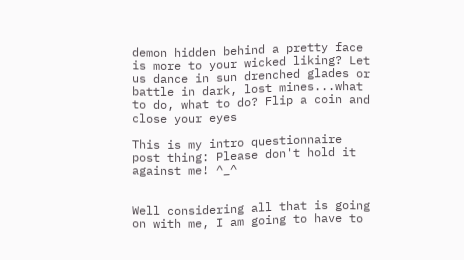demon hidden behind a pretty face is more to your wicked liking? Let us dance in sun drenched glades or battle in dark, lost mines...what to do, what to do? Flip a coin and close your eyes

This is my intro questionnaire post thing: Please don't hold it against me! ^_^


Well considering all that is going on with me, I am going to have to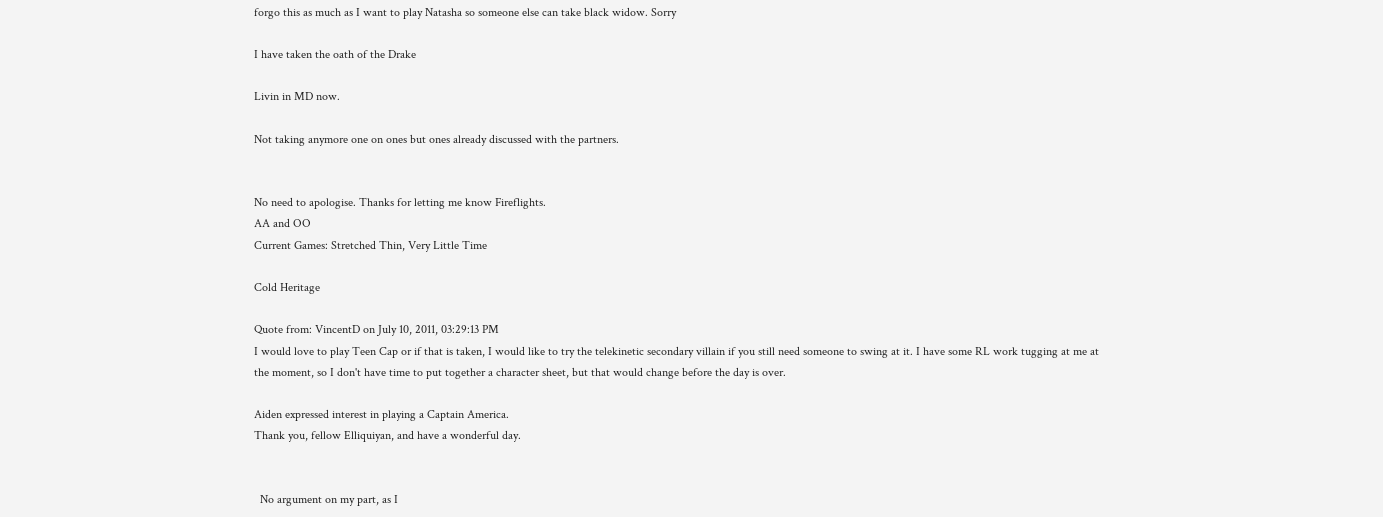forgo this as much as I want to play Natasha so someone else can take black widow. Sorry

I have taken the oath of the Drake

Livin in MD now.

Not taking anymore one on ones but ones already discussed with the partners.


No need to apologise. Thanks for letting me know Fireflights.
AA and OO
Current Games: Stretched Thin, Very Little Time

Cold Heritage

Quote from: VincentD on July 10, 2011, 03:29:13 PM
I would love to play Teen Cap or if that is taken, I would like to try the telekinetic secondary villain if you still need someone to swing at it. I have some RL work tugging at me at the moment, so I don't have time to put together a character sheet, but that would change before the day is over.

Aiden expressed interest in playing a Captain America.
Thank you, fellow Elliquiyan, and have a wonderful day.


  No argument on my part, as I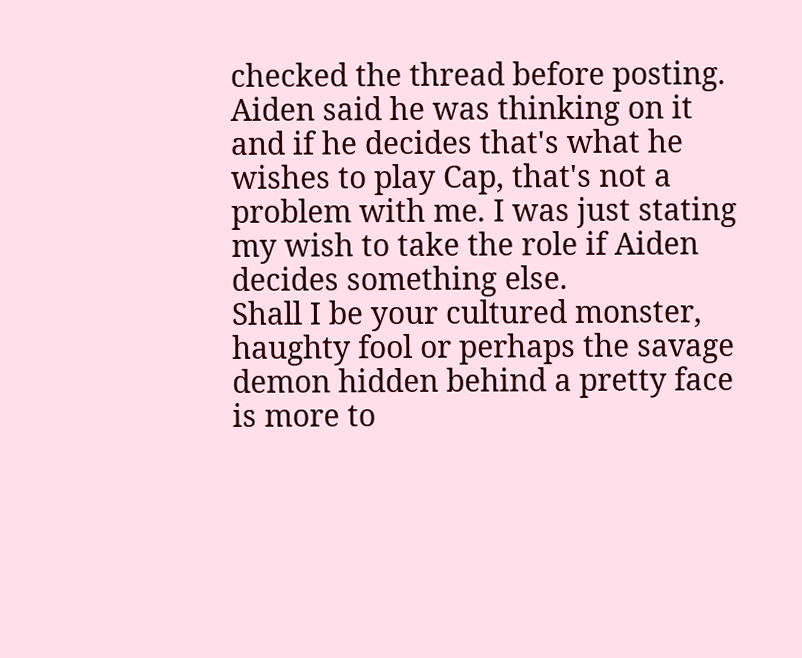checked the thread before posting. Aiden said he was thinking on it and if he decides that's what he wishes to play Cap, that's not a problem with me. I was just stating my wish to take the role if Aiden decides something else.
Shall I be your cultured monster, haughty fool or perhaps the savage demon hidden behind a pretty face is more to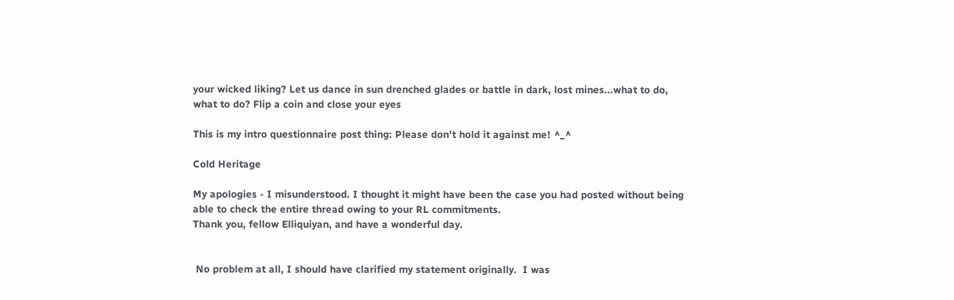your wicked liking? Let us dance in sun drenched glades or battle in dark, lost mines...what to do, what to do? Flip a coin and close your eyes

This is my intro questionnaire post thing: Please don't hold it against me! ^_^

Cold Heritage

My apologies - I misunderstood. I thought it might have been the case you had posted without being able to check the entire thread owing to your RL commitments.
Thank you, fellow Elliquiyan, and have a wonderful day.


 No problem at all, I should have clarified my statement originally.  I was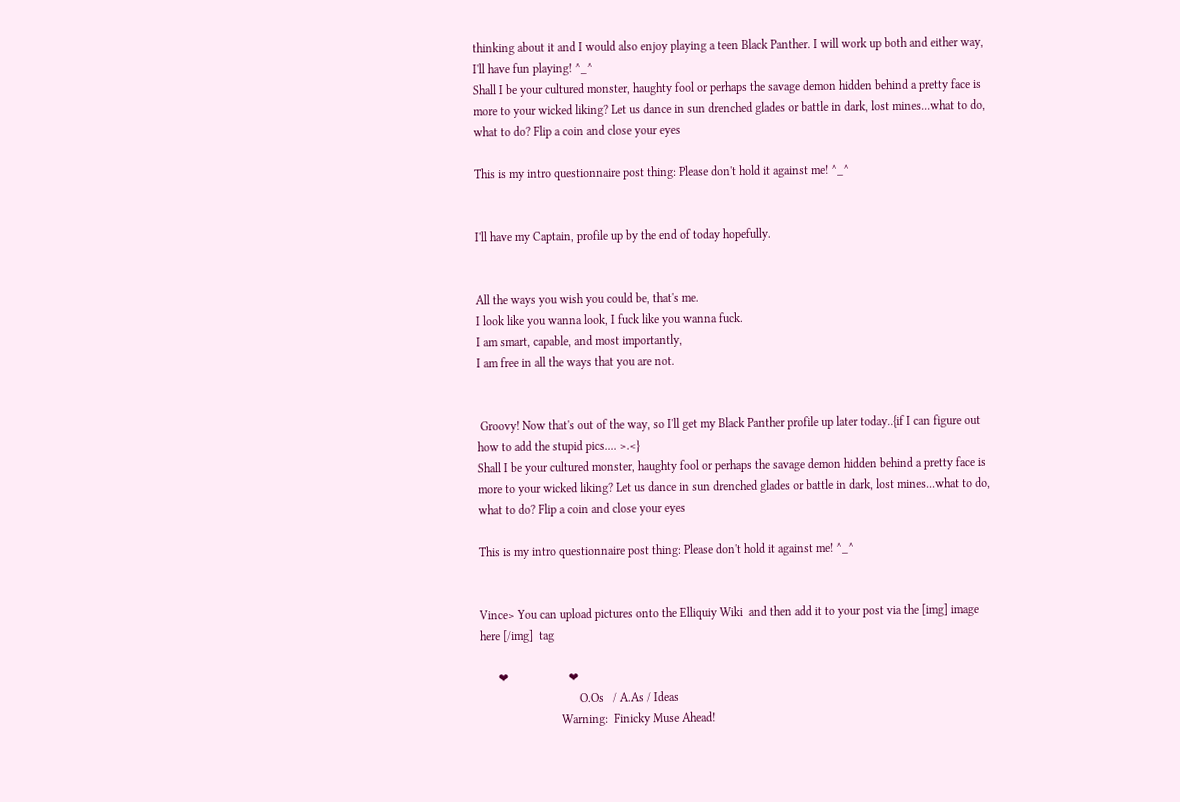thinking about it and I would also enjoy playing a teen Black Panther. I will work up both and either way, I'll have fun playing! ^_^
Shall I be your cultured monster, haughty fool or perhaps the savage demon hidden behind a pretty face is more to your wicked liking? Let us dance in sun drenched glades or battle in dark, lost mines...what to do, what to do? Flip a coin and close your eyes

This is my intro questionnaire post thing: Please don't hold it against me! ^_^


I'll have my Captain, profile up by the end of today hopefully.


All the ways you wish you could be, that's me.
I look like you wanna look, I fuck like you wanna fuck.
I am smart, capable, and most importantly,
I am free in all the ways that you are not.


 Groovy! Now that's out of the way, so I'll get my Black Panther profile up later today..{if I can figure out how to add the stupid pics.... >.<}
Shall I be your cultured monster, haughty fool or perhaps the savage demon hidden behind a pretty face is more to your wicked liking? Let us dance in sun drenched glades or battle in dark, lost mines...what to do, what to do? Flip a coin and close your eyes

This is my intro questionnaire post thing: Please don't hold it against me! ^_^


Vince> You can upload pictures onto the Elliquiy Wiki  and then add it to your post via the [img] image here [/img]  tag

      ❤                    ❤
                                 O.Os   / A.As / Ideas
                           Warning:  Finicky Muse Ahead!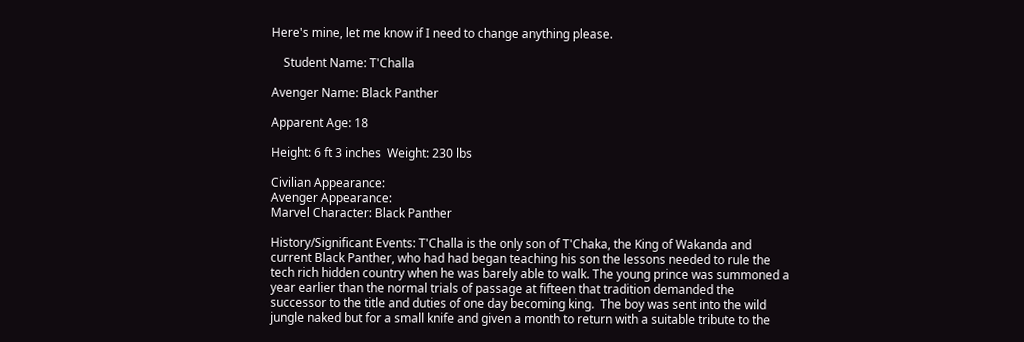Here's mine, let me know if I need to change anything please.

    Student Name: T'Challa

Avenger Name: Black Panther

Apparent Age: 18

Height: 6 ft 3 inches  Weight: 230 lbs

Civilian Appearance:
Avenger Appearance:
Marvel Character: Black Panther

History/Significant Events: T'Challa is the only son of T'Chaka, the King of Wakanda and current Black Panther, who had had began teaching his son the lessons needed to rule the tech rich hidden country when he was barely able to walk. The young prince was summoned a year earlier than the normal trials of passage at fifteen that tradition demanded the successor to the title and duties of one day becoming king.  The boy was sent into the wild jungle naked but for a small knife and given a month to return with a suitable tribute to the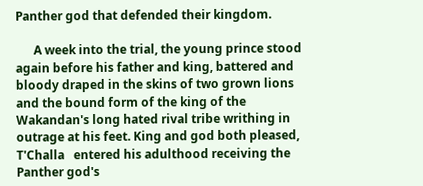Panther god that defended their kingdom.

      A week into the trial, the young prince stood again before his father and king, battered and bloody draped in the skins of two grown lions and the bound form of the king of the Wakandan's long hated rival tribe writhing in outrage at his feet. King and god both pleased, T'Challa   entered his adulthood receiving the Panther god's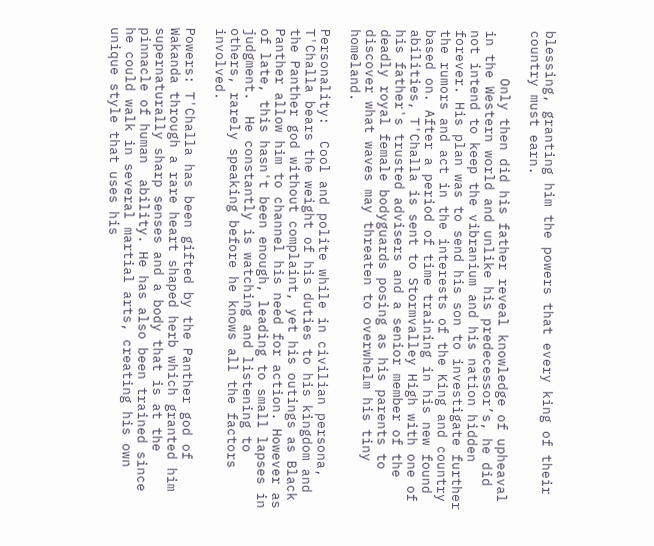blessing, granting him the powers that every king of their country must earn.

      Only then did his father reveal knowledge of upheaval in the Western world and unlike his predecessor’s, he did not intend to keep the vibranium and his nation hidden forever. His plan was to send his son to investigate further the rumors and act in the interests of the King and country based on. After a period of time training in his new found abilities, T'Challa is sent to Stormvalley High with one of his father's trusted advisers and a senior member of the deadly royal female bodyguards posing as his parents to discover what waves may threaten to overwhelm his tiny homeland.

Personality:  Cool and polite while in civilian persona, T'Challa bears the weight of his duties to his kingdom and the Panther god without complaint, yet his outings as Black Panther allow him to channel his need for action. However as of late, this hasn't been enough, leading to small lapses in judgment.  He constantly is watching and listening to others, rarely speaking before he knows all the factors involved.

Powers: T'Challa has been gifted by the Panther god of Wakanda through a rare heart shaped herb which granted him supernaturally sharp senses and a body that is at the pinnacle of human  ability. He has also been trained since he could walk in several martial arts, creating his own unique style that uses his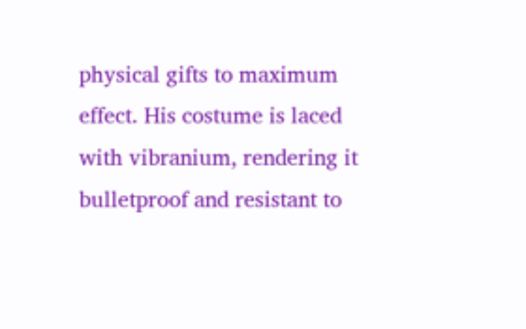physical gifts to maximum effect. His costume is laced with vibranium, rendering it bulletproof and resistant to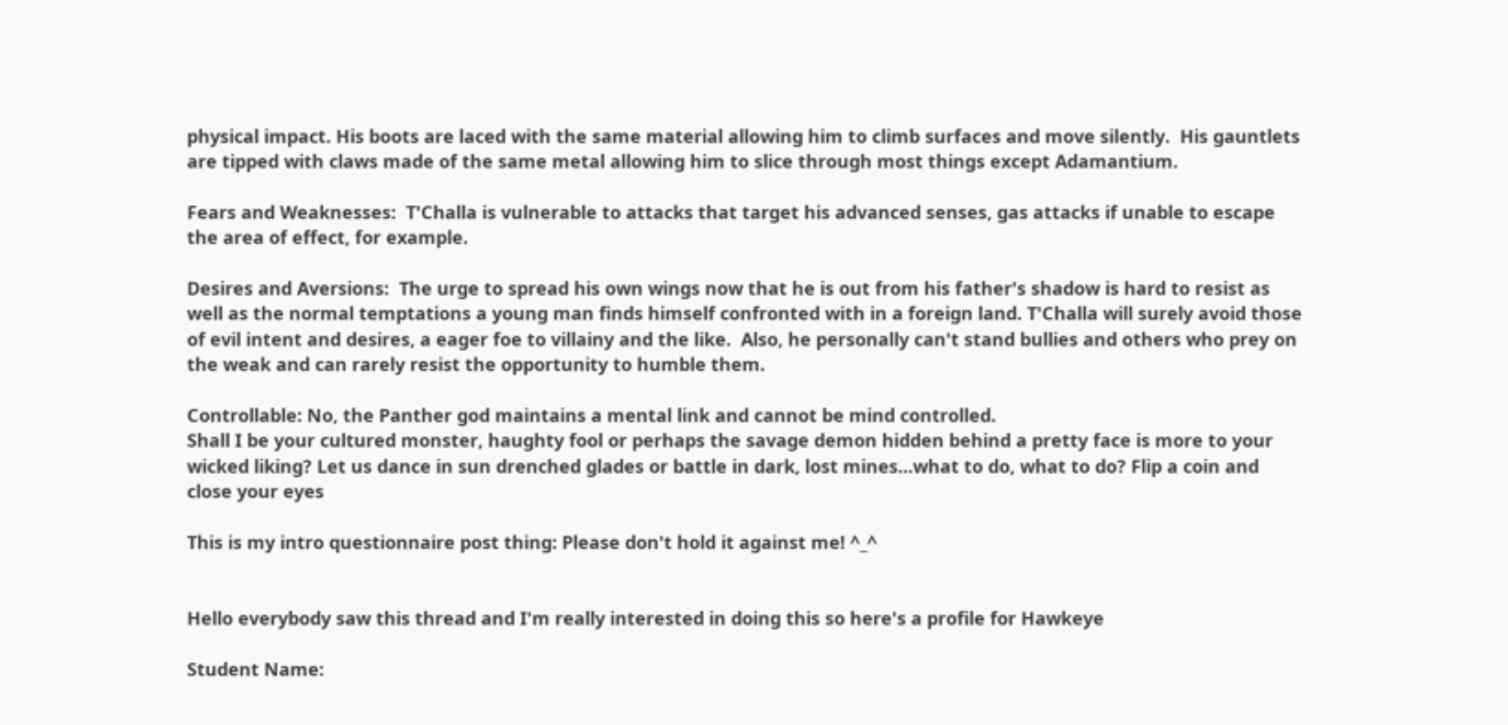physical impact. His boots are laced with the same material allowing him to climb surfaces and move silently.  His gauntlets are tipped with claws made of the same metal allowing him to slice through most things except Adamantium.

Fears and Weaknesses:  T'Challa is vulnerable to attacks that target his advanced senses, gas attacks if unable to escape the area of effect, for example.

Desires and Aversions:  The urge to spread his own wings now that he is out from his father's shadow is hard to resist as well as the normal temptations a young man finds himself confronted with in a foreign land. T'Challa will surely avoid those of evil intent and desires, a eager foe to villainy and the like.  Also, he personally can't stand bullies and others who prey on the weak and can rarely resist the opportunity to humble them.

Controllable: No, the Panther god maintains a mental link and cannot be mind controlled.
Shall I be your cultured monster, haughty fool or perhaps the savage demon hidden behind a pretty face is more to your wicked liking? Let us dance in sun drenched glades or battle in dark, lost mines...what to do, what to do? Flip a coin and close your eyes

This is my intro questionnaire post thing: Please don't hold it against me! ^_^


Hello everybody saw this thread and I'm really interested in doing this so here's a profile for Hawkeye

Student Name: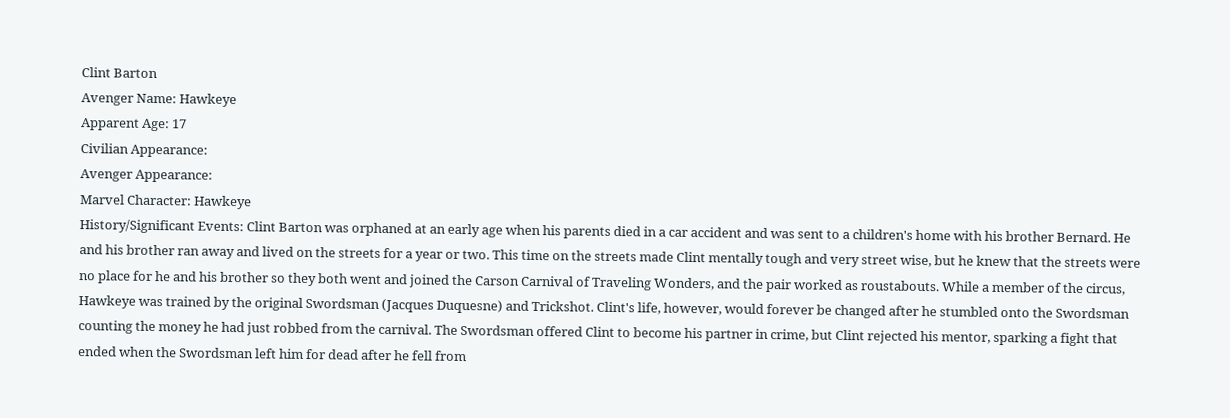Clint Barton
Avenger Name: Hawkeye
Apparent Age: 17
Civilian Appearance:
Avenger Appearance:
Marvel Character: Hawkeye
History/Significant Events: Clint Barton was orphaned at an early age when his parents died in a car accident and was sent to a children's home with his brother Bernard. He and his brother ran away and lived on the streets for a year or two. This time on the streets made Clint mentally tough and very street wise, but he knew that the streets were no place for he and his brother so they both went and joined the Carson Carnival of Traveling Wonders, and the pair worked as roustabouts. While a member of the circus, Hawkeye was trained by the original Swordsman (Jacques Duquesne) and Trickshot. Clint's life, however, would forever be changed after he stumbled onto the Swordsman counting the money he had just robbed from the carnival. The Swordsman offered Clint to become his partner in crime, but Clint rejected his mentor, sparking a fight that ended when the Swordsman left him for dead after he fell from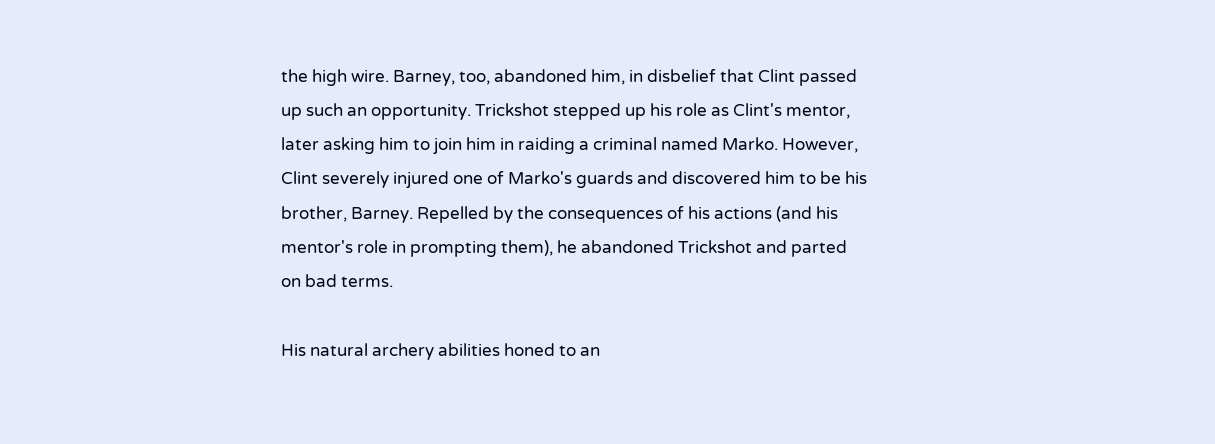the high wire. Barney, too, abandoned him, in disbelief that Clint passed up such an opportunity. Trickshot stepped up his role as Clint's mentor, later asking him to join him in raiding a criminal named Marko. However, Clint severely injured one of Marko's guards and discovered him to be his brother, Barney. Repelled by the consequences of his actions (and his mentor's role in prompting them), he abandoned Trickshot and parted on bad terms.

His natural archery abilities honed to an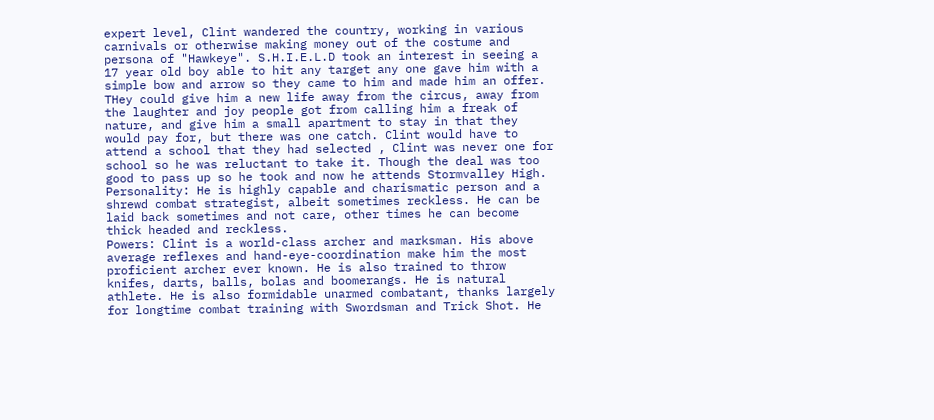expert level, Clint wandered the country, working in various carnivals or otherwise making money out of the costume and persona of "Hawkeye". S.H.I.E.L.D took an interest in seeing a 17 year old boy able to hit any target any one gave him with a simple bow and arrow so they came to him and made him an offer. THey could give him a new life away from the circus, away from the laughter and joy people got from calling him a freak of nature, and give him a small apartment to stay in that they would pay for, but there was one catch. Clint would have to attend a school that they had selected , Clint was never one for school so he was reluctant to take it. Though the deal was too good to pass up so he took and now he attends Stormvalley High.
Personality: He is highly capable and charismatic person and a shrewd combat strategist, albeit sometimes reckless. He can be laid back sometimes and not care, other times he can become thick headed and reckless.
Powers: Clint is a world-class archer and marksman. His above average reflexes and hand-eye-coordination make him the most proficient archer ever known. He is also trained to throw knifes, darts, balls, bolas and boomerangs. He is natural athlete. He is also formidable unarmed combatant, thanks largely for longtime combat training with Swordsman and Trick Shot. He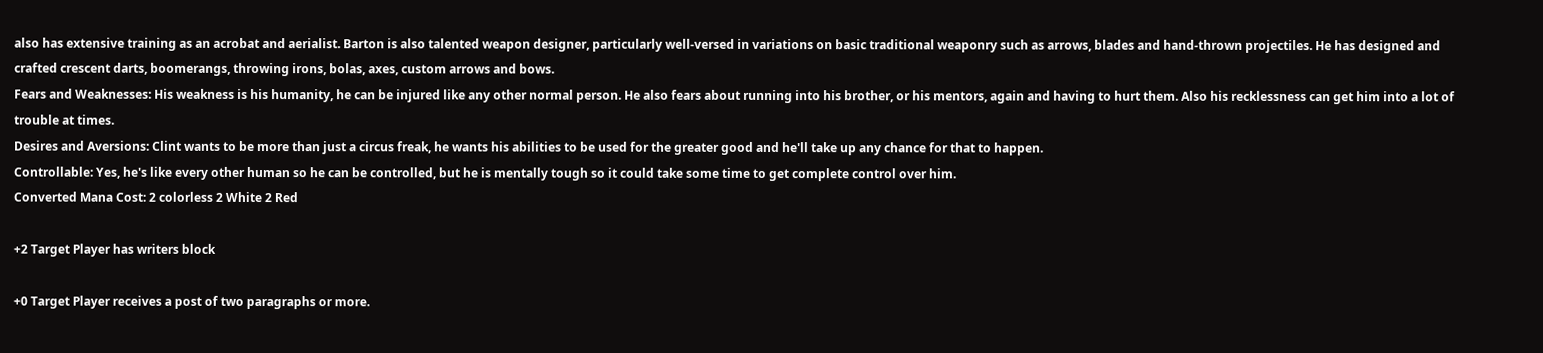also has extensive training as an acrobat and aerialist. Barton is also talented weapon designer, particularly well-versed in variations on basic traditional weaponry such as arrows, blades and hand-thrown projectiles. He has designed and crafted crescent darts, boomerangs, throwing irons, bolas, axes, custom arrows and bows.
Fears and Weaknesses: His weakness is his humanity, he can be injured like any other normal person. He also fears about running into his brother, or his mentors, again and having to hurt them. Also his recklessness can get him into a lot of trouble at times.
Desires and Aversions: Clint wants to be more than just a circus freak, he wants his abilities to be used for the greater good and he'll take up any chance for that to happen.
Controllable: Yes, he's like every other human so he can be controlled, but he is mentally tough so it could take some time to get complete control over him.
Converted Mana Cost: 2 colorless 2 White 2 Red

+2 Target Player has writers block

+0 Target Player receives a post of two paragraphs or more.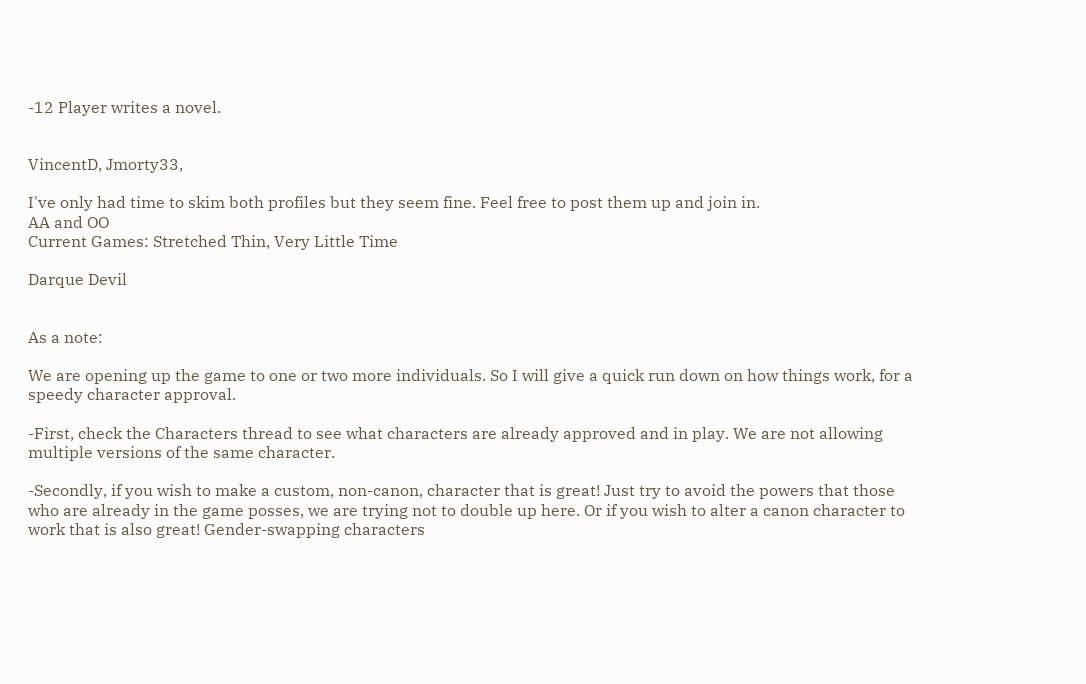-12 Player writes a novel.


VincentD, Jmorty33,

I've only had time to skim both profiles but they seem fine. Feel free to post them up and join in.
AA and OO
Current Games: Stretched Thin, Very Little Time

Darque Devil


As a note:

We are opening up the game to one or two more individuals. So I will give a quick run down on how things work, for a speedy character approval.

-First, check the Characters thread to see what characters are already approved and in play. We are not allowing multiple versions of the same character.

-Secondly, if you wish to make a custom, non-canon, character that is great! Just try to avoid the powers that those who are already in the game posses, we are trying not to double up here. Or if you wish to alter a canon character to work that is also great! Gender-swapping characters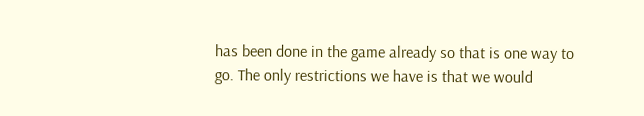has been done in the game already so that is one way to go. The only restrictions we have is that we would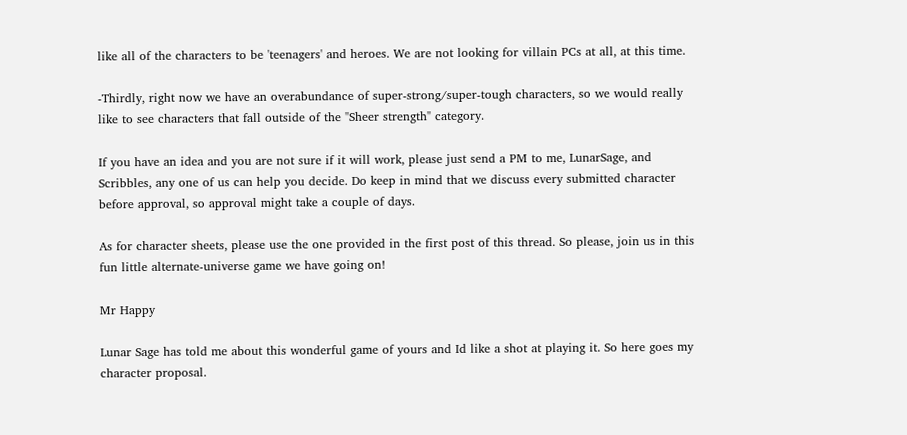like all of the characters to be 'teenagers' and heroes. We are not looking for villain PCs at all, at this time.

-Thirdly, right now we have an overabundance of super-strong/super-tough characters, so we would really like to see characters that fall outside of the "Sheer strength" category.

If you have an idea and you are not sure if it will work, please just send a PM to me, LunarSage, and Scribbles, any one of us can help you decide. Do keep in mind that we discuss every submitted character before approval, so approval might take a couple of days.

As for character sheets, please use the one provided in the first post of this thread. So please, join us in this fun little alternate-universe game we have going on!

Mr Happy

Lunar Sage has told me about this wonderful game of yours and Id like a shot at playing it. So here goes my character proposal.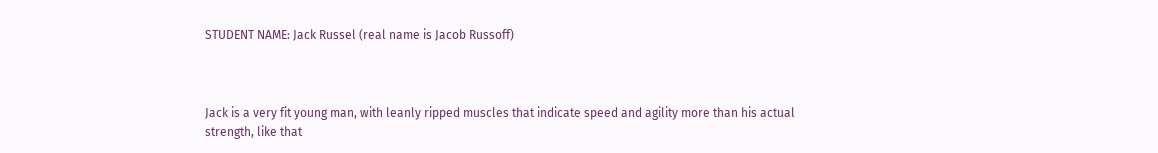STUDENT NAME: Jack Russel (real name is Jacob Russoff)



Jack is a very fit young man, with leanly ripped muscles that indicate speed and agility more than his actual strength, like that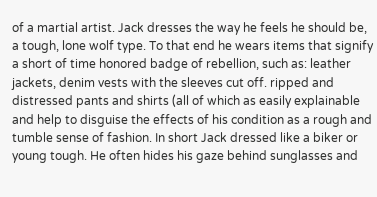of a martial artist. Jack dresses the way he feels he should be, a tough, lone wolf type. To that end he wears items that signify a short of time honored badge of rebellion, such as: leather jackets, denim vests with the sleeves cut off. ripped and distressed pants and shirts (all of which as easily explainable and help to disguise the effects of his condition as a rough and tumble sense of fashion. In short Jack dressed like a biker or young tough. He often hides his gaze behind sunglasses and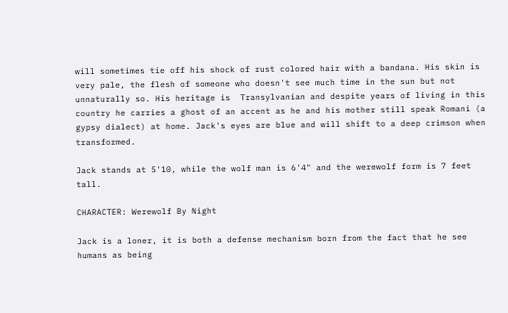will sometimes tie off his shock of rust colored hair with a bandana. His skin is very pale, the flesh of someone who doesn't see much time in the sun but not unnaturally so. His heritage is  Transylvanian and despite years of living in this country he carries a ghost of an accent as he and his mother still speak Romani (a gypsy dialect) at home. Jack's eyes are blue and will shift to a deep crimson when transformed.

Jack stands at 5'10, while the wolf man is 6'4" and the werewolf form is 7 feet tall.

CHARACTER: Werewolf By Night

Jack is a loner, it is both a defense mechanism born from the fact that he see humans as being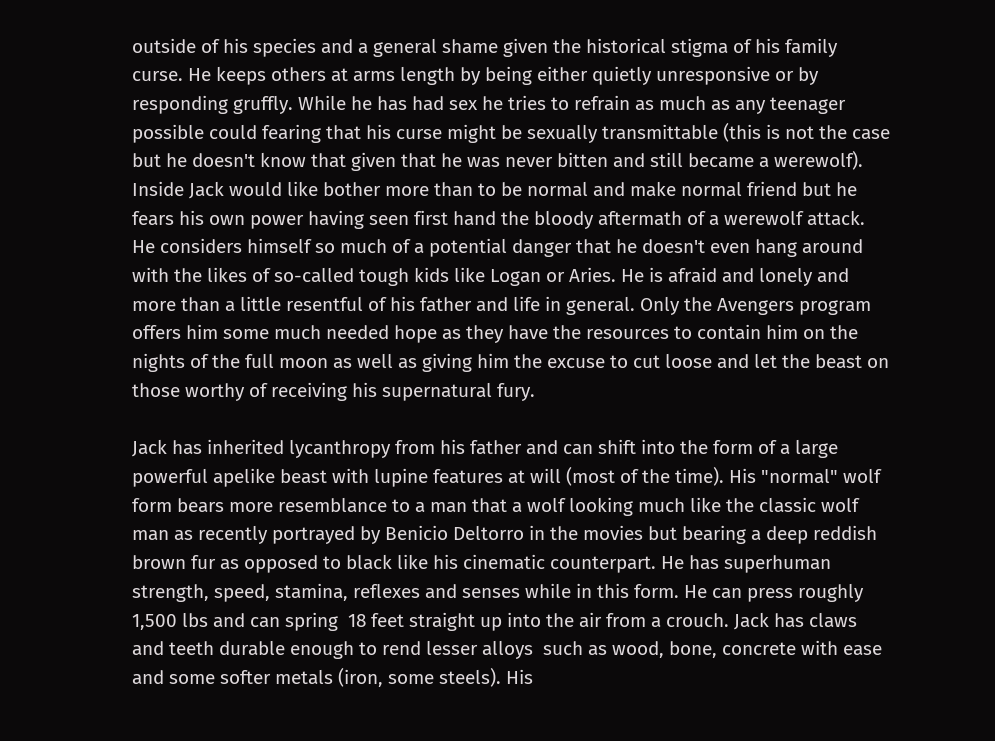outside of his species and a general shame given the historical stigma of his family curse. He keeps others at arms length by being either quietly unresponsive or by responding gruffly. While he has had sex he tries to refrain as much as any teenager possible could fearing that his curse might be sexually transmittable (this is not the case but he doesn't know that given that he was never bitten and still became a werewolf). Inside Jack would like bother more than to be normal and make normal friend but he fears his own power having seen first hand the bloody aftermath of a werewolf attack. He considers himself so much of a potential danger that he doesn't even hang around with the likes of so-called tough kids like Logan or Aries. He is afraid and lonely and more than a little resentful of his father and life in general. Only the Avengers program offers him some much needed hope as they have the resources to contain him on the nights of the full moon as well as giving him the excuse to cut loose and let the beast on those worthy of receiving his supernatural fury.

Jack has inherited lycanthropy from his father and can shift into the form of a large powerful apelike beast with lupine features at will (most of the time). His "normal" wolf form bears more resemblance to a man that a wolf looking much like the classic wolf man as recently portrayed by Benicio Deltorro in the movies but bearing a deep reddish brown fur as opposed to black like his cinematic counterpart. He has superhuman strength, speed, stamina, reflexes and senses while in this form. He can press roughly 1,500 lbs and can spring  18 feet straight up into the air from a crouch. Jack has claws and teeth durable enough to rend lesser alloys  such as wood, bone, concrete with ease and some softer metals (iron, some steels). His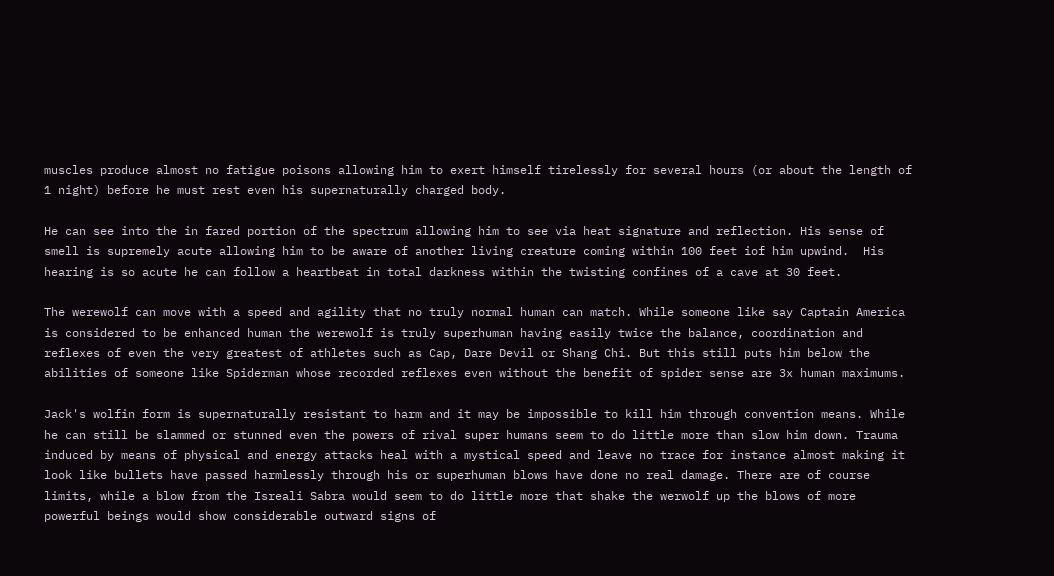muscles produce almost no fatigue poisons allowing him to exert himself tirelessly for several hours (or about the length of 1 night) before he must rest even his supernaturally charged body.

He can see into the in fared portion of the spectrum allowing him to see via heat signature and reflection. His sense of smell is supremely acute allowing him to be aware of another living creature coming within 100 feet iof him upwind.  His hearing is so acute he can follow a heartbeat in total darkness within the twisting confines of a cave at 30 feet.

The werewolf can move with a speed and agility that no truly normal human can match. While someone like say Captain America is considered to be enhanced human the werewolf is truly superhuman having easily twice the balance, coordination and reflexes of even the very greatest of athletes such as Cap, Dare Devil or Shang Chi. But this still puts him below the abilities of someone like Spiderman whose recorded reflexes even without the benefit of spider sense are 3x human maximums.

Jack's wolfin form is supernaturally resistant to harm and it may be impossible to kill him through convention means. While he can still be slammed or stunned even the powers of rival super humans seem to do little more than slow him down. Trauma induced by means of physical and energy attacks heal with a mystical speed and leave no trace for instance almost making it look like bullets have passed harmlessly through his or superhuman blows have done no real damage. There are of course limits, while a blow from the Isreali Sabra would seem to do little more that shake the werwolf up the blows of more powerful beings would show considerable outward signs of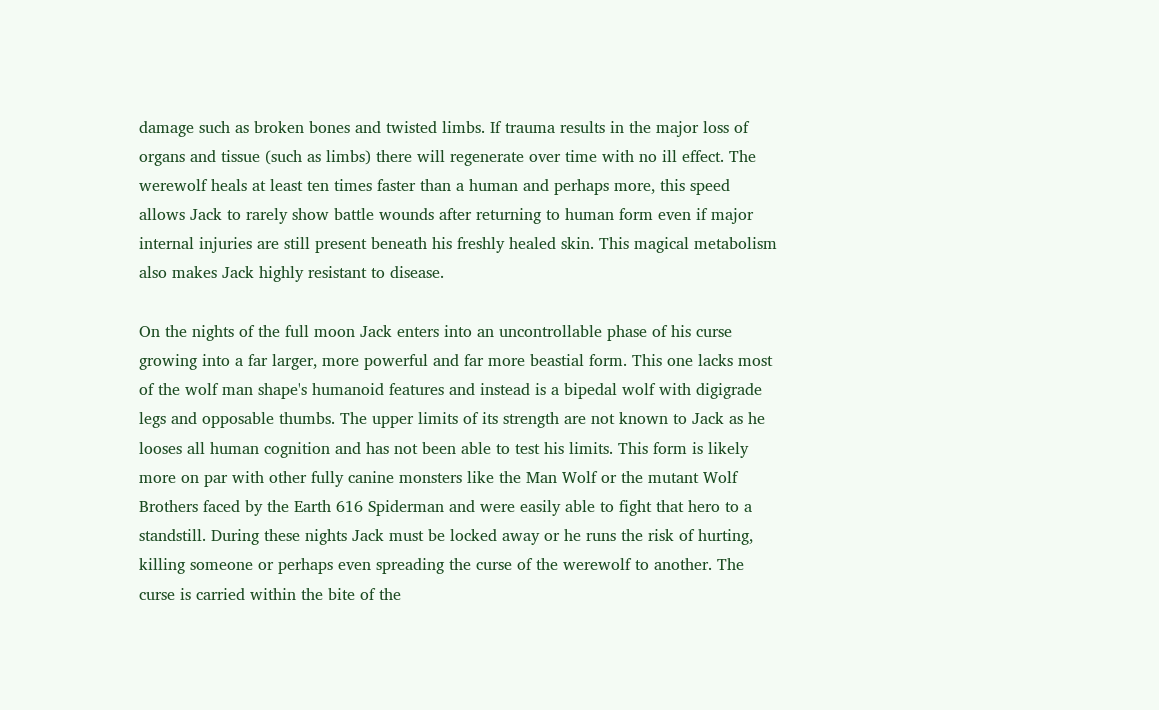damage such as broken bones and twisted limbs. If trauma results in the major loss of organs and tissue (such as limbs) there will regenerate over time with no ill effect. The werewolf heals at least ten times faster than a human and perhaps more, this speed allows Jack to rarely show battle wounds after returning to human form even if major internal injuries are still present beneath his freshly healed skin. This magical metabolism also makes Jack highly resistant to disease.

On the nights of the full moon Jack enters into an uncontrollable phase of his curse growing into a far larger, more powerful and far more beastial form. This one lacks most of the wolf man shape's humanoid features and instead is a bipedal wolf with digigrade legs and opposable thumbs. The upper limits of its strength are not known to Jack as he looses all human cognition and has not been able to test his limits. This form is likely more on par with other fully canine monsters like the Man Wolf or the mutant Wolf Brothers faced by the Earth 616 Spiderman and were easily able to fight that hero to a standstill. During these nights Jack must be locked away or he runs the risk of hurting, killing someone or perhaps even spreading the curse of the werewolf to another. The curse is carried within the bite of the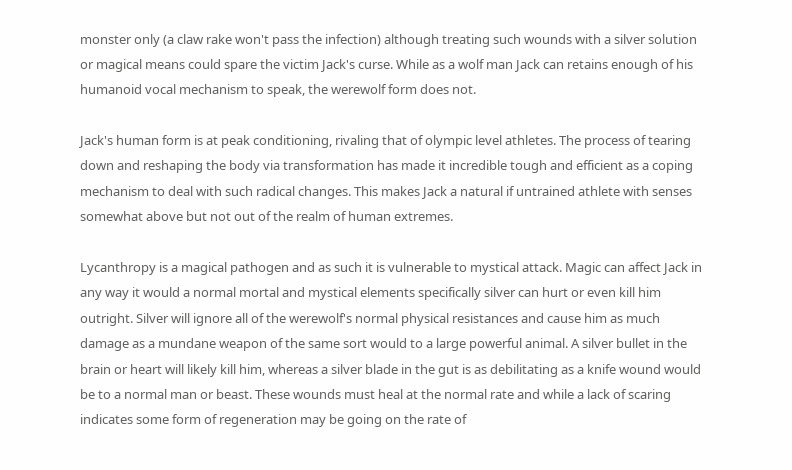monster only (a claw rake won't pass the infection) although treating such wounds with a silver solution or magical means could spare the victim Jack's curse. While as a wolf man Jack can retains enough of his humanoid vocal mechanism to speak, the werewolf form does not.

Jack's human form is at peak conditioning, rivaling that of olympic level athletes. The process of tearing down and reshaping the body via transformation has made it incredible tough and efficient as a coping mechanism to deal with such radical changes. This makes Jack a natural if untrained athlete with senses somewhat above but not out of the realm of human extremes.

Lycanthropy is a magical pathogen and as such it is vulnerable to mystical attack. Magic can affect Jack in any way it would a normal mortal and mystical elements specifically silver can hurt or even kill him outright. Silver will ignore all of the werewolf's normal physical resistances and cause him as much damage as a mundane weapon of the same sort would to a large powerful animal. A silver bullet in the brain or heart will likely kill him, whereas a silver blade in the gut is as debilitating as a knife wound would be to a normal man or beast. These wounds must heal at the normal rate and while a lack of scaring indicates some form of regeneration may be going on the rate of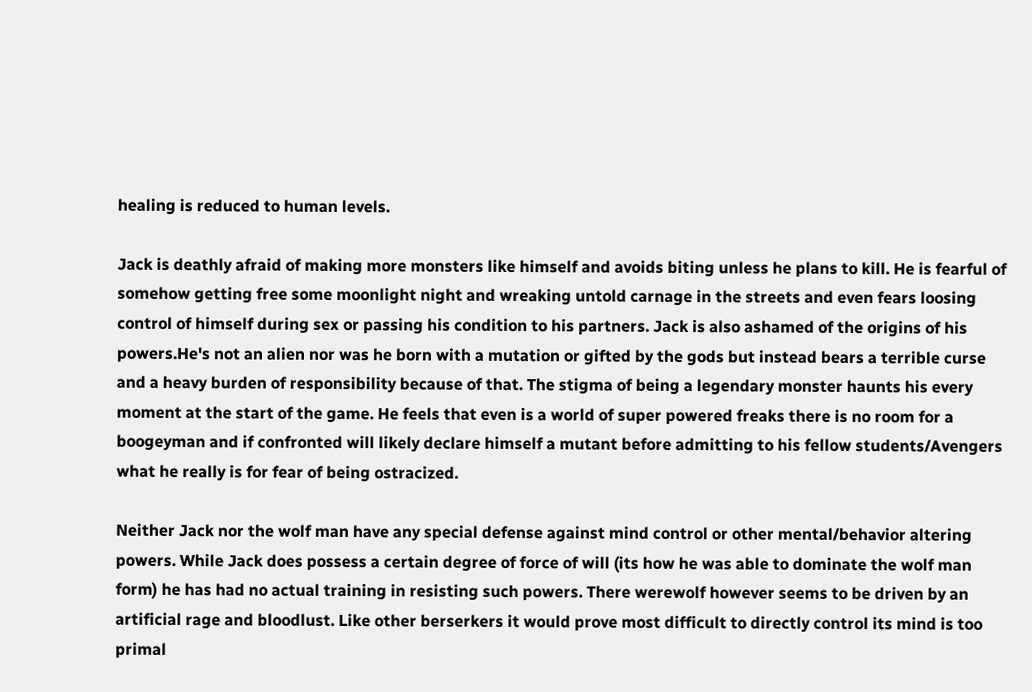healing is reduced to human levels.

Jack is deathly afraid of making more monsters like himself and avoids biting unless he plans to kill. He is fearful of somehow getting free some moonlight night and wreaking untold carnage in the streets and even fears loosing control of himself during sex or passing his condition to his partners. Jack is also ashamed of the origins of his powers.He's not an alien nor was he born with a mutation or gifted by the gods but instead bears a terrible curse and a heavy burden of responsibility because of that. The stigma of being a legendary monster haunts his every moment at the start of the game. He feels that even is a world of super powered freaks there is no room for a boogeyman and if confronted will likely declare himself a mutant before admitting to his fellow students/Avengers what he really is for fear of being ostracized.

Neither Jack nor the wolf man have any special defense against mind control or other mental/behavior altering powers. While Jack does possess a certain degree of force of will (its how he was able to dominate the wolf man form) he has had no actual training in resisting such powers. There werewolf however seems to be driven by an artificial rage and bloodlust. Like other berserkers it would prove most difficult to directly control its mind is too primal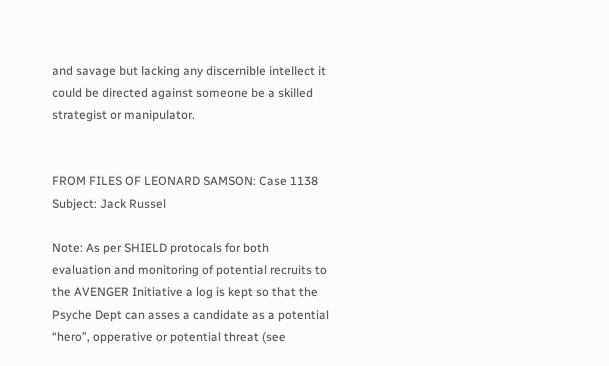and savage but lacking any discernible intellect it could be directed against someone be a skilled strategist or manipulator.


FROM FILES OF LEONARD SAMSON: Case 1138 Subject: Jack Russel

Note: As per SHIELD protocals for both evaluation and monitoring of potential recruits to the AVENGER Initiative a log is kept so that the Psyche Dept can asses a candidate as a potential “hero”, opperative or potential threat (see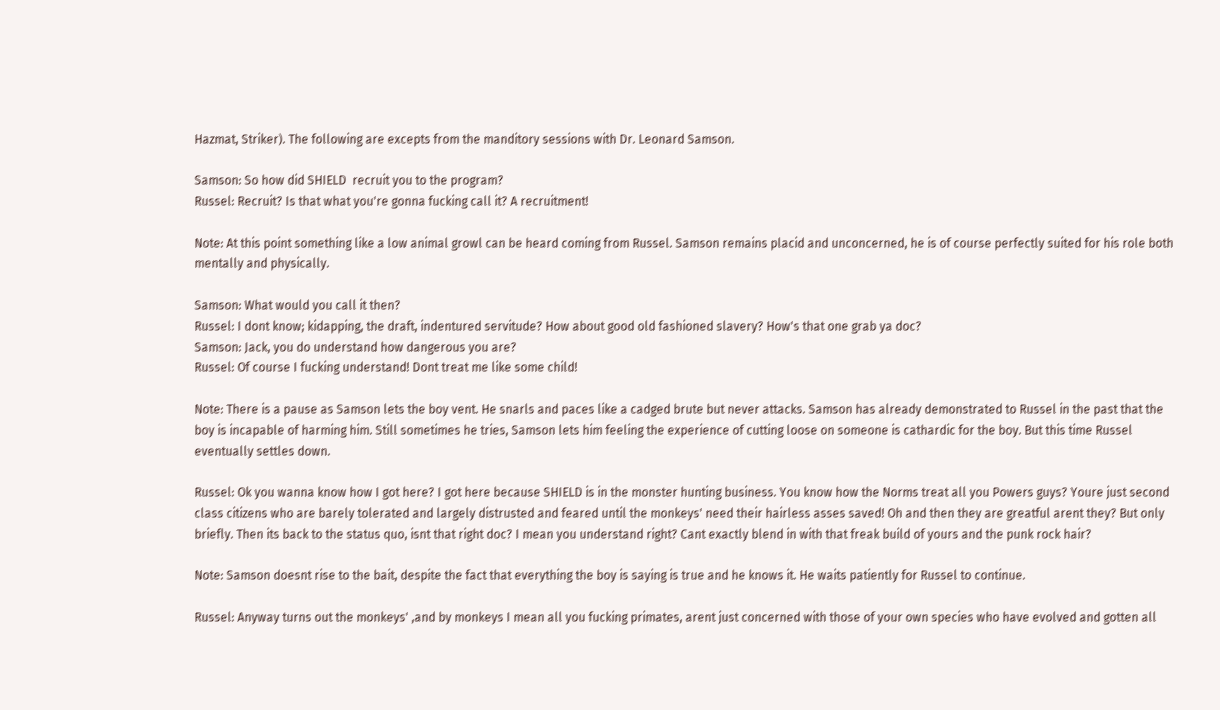Hazmat, Striker). The following are excepts from the manditory sessions with Dr. Leonard Samson.

Samson: So how did SHIELD  recruit you to the program?
Russel: Recruit? Is that what you're gonna fucking call it? A recruitment!

Note: At this point something like a low animal growl can be heard coming from Russel. Samson remains placid and unconcerned, he is of course perfectly suited for his role both mentally and physically.

Samson: What would you call it then?
Russel: I dont know; kidapping, the draft, indentured servitude? How about good old fashioned slavery? How's that one grab ya doc?
Samson: Jack, you do understand how dangerous you are?
Russel: Of course I fucking understand! Dont treat me like some child!

Note: There is a pause as Samson lets the boy vent. He snarls and paces like a cadged brute but never attacks. Samson has already demonstrated to Russel in the past that the boy is incapable of harming him. Still sometimes he tries, Samson lets him feeling the experience of cutting loose on someone is cathardic for the boy. But this time Russel eventually settles down.

Russel: Ok you wanna know how I got here? I got here because SHIELD is in the monster hunting business. You know how the Norms treat all you Powers guys? Youre just second class citizens who are barely tolerated and largely distrusted and feared until the monkeys' need their hairless asses saved! Oh and then they are greatful arent they? But only briefly. Then its back to the status quo, isnt that right doc? I mean you understand right? Cant exactly blend in with that freak build of yours and the punk rock hair?

Note: Samson doesnt rise to the bait, despite the fact that everything the boy is saying is true and he knows it. He waits patiently for Russel to continue.

Russel: Anyway turns out the monkeys' ,and by monkeys I mean all you fucking primates, arent just concerned with those of your own species who have evolved and gotten all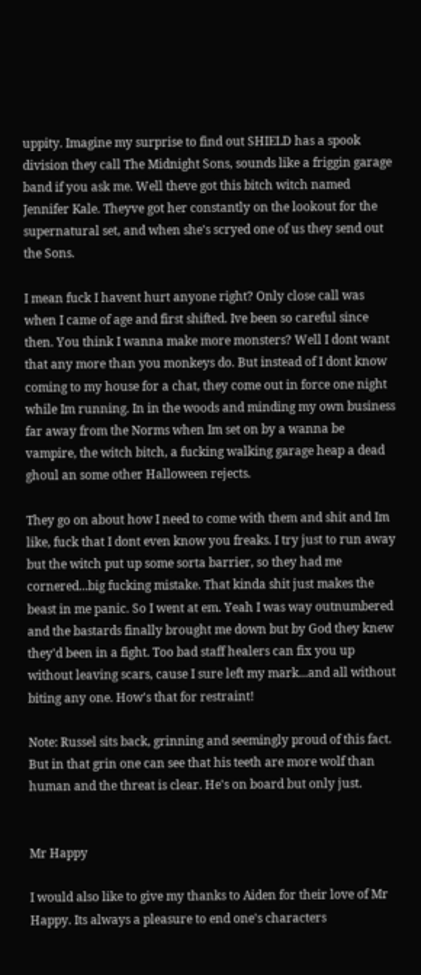uppity. Imagine my surprise to find out SHIELD has a spook division they call The Midnight Sons, sounds like a friggin garage band if you ask me. Well theve got this bitch witch named Jennifer Kale. Theyve got her constantly on the lookout for the supernatural set, and when she's scryed one of us they send out the Sons.

I mean fuck I havent hurt anyone right? Only close call was when I came of age and first shifted. Ive been so careful since then. You think I wanna make more monsters? Well I dont want that any more than you monkeys do. But instead of I dont know coming to my house for a chat, they come out in force one night while Im running. In in the woods and minding my own business far away from the Norms when Im set on by a wanna be vampire, the witch bitch, a fucking walking garage heap a dead ghoul an some other Halloween rejects.

They go on about how I need to come with them and shit and Im like, fuck that I dont even know you freaks. I try just to run away but the witch put up some sorta barrier, so they had me cornered...big fucking mistake. That kinda shit just makes the beast in me panic. So I went at em. Yeah I was way outnumbered and the bastards finally brought me down but by God they knew they'd been in a fight. Too bad staff healers can fix you up without leaving scars, cause I sure left my mark...and all without biting any one. How's that for restraint!

Note: Russel sits back, grinning and seemingly proud of this fact. But in that grin one can see that his teeth are more wolf than human and the threat is clear. He's on board but only just.


Mr Happy

I would also like to give my thanks to Aiden for their love of Mr Happy. Its always a pleasure to end one's characters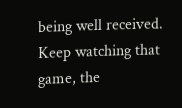being well received. Keep watching that game, the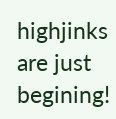highjinks are just begining!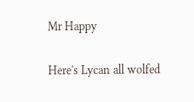Mr Happy

Here's Lycan all wolfed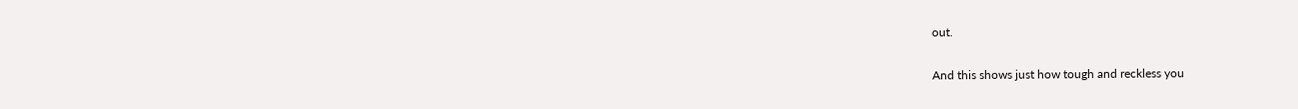out.

And this shows just how tough and reckless you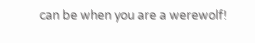can be when you are a werewolf!